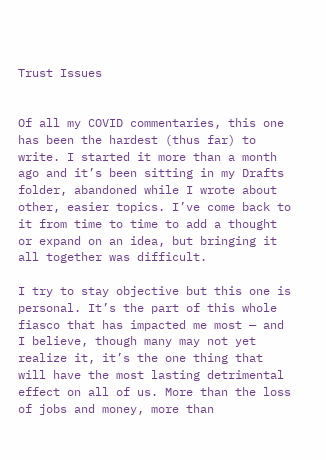Trust Issues


Of all my COVID commentaries, this one has been the hardest (thus far) to write. I started it more than a month ago and it’s been sitting in my Drafts folder, abandoned while I wrote about other, easier topics. I’ve come back to it from time to time to add a thought or expand on an idea, but bringing it all together was difficult.

I try to stay objective but this one is personal. It’s the part of this whole fiasco that has impacted me most — and I believe, though many may not yet realize it, it’s the one thing that will have the most lasting detrimental effect on all of us. More than the loss of jobs and money, more than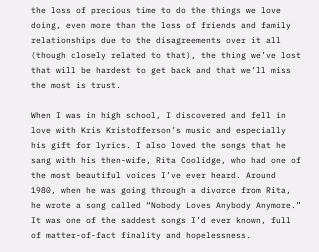the loss of precious time to do the things we love doing, even more than the loss of friends and family relationships due to the disagreements over it all (though closely related to that), the thing we’ve lost that will be hardest to get back and that we’ll miss the most is trust.

When I was in high school, I discovered and fell in love with Kris Kristofferson’s music and especially his gift for lyrics. I also loved the songs that he sang with his then-wife, Rita Coolidge, who had one of the most beautiful voices I’ve ever heard. Around 1980, when he was going through a divorce from Rita, he wrote a song called “Nobody Loves Anybody Anymore.” It was one of the saddest songs I’d ever known, full of matter-of-fact finality and hopelessness.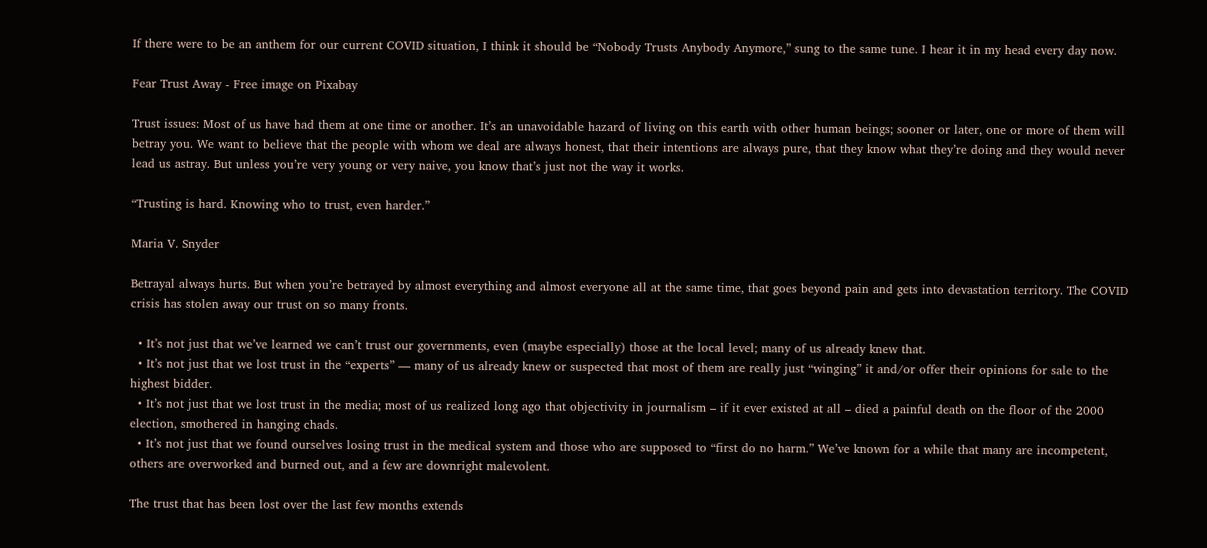If there were to be an anthem for our current COVID situation, I think it should be “Nobody Trusts Anybody Anymore,” sung to the same tune. I hear it in my head every day now.

Fear Trust Away - Free image on Pixabay

Trust issues: Most of us have had them at one time or another. It’s an unavoidable hazard of living on this earth with other human beings; sooner or later, one or more of them will betray you. We want to believe that the people with whom we deal are always honest, that their intentions are always pure, that they know what they’re doing and they would never lead us astray. But unless you’re very young or very naive, you know that’s just not the way it works.

“Trusting is hard. Knowing who to trust, even harder.”

Maria V. Snyder

Betrayal always hurts. But when you’re betrayed by almost everything and almost everyone all at the same time, that goes beyond pain and gets into devastation territory. The COVID crisis has stolen away our trust on so many fronts.

  • It’s not just that we’ve learned we can’t trust our governments, even (maybe especially) those at the local level; many of us already knew that.
  • It’s not just that we lost trust in the “experts” — many of us already knew or suspected that most of them are really just “winging” it and/or offer their opinions for sale to the highest bidder.
  • It’s not just that we lost trust in the media; most of us realized long ago that objectivity in journalism – if it ever existed at all – died a painful death on the floor of the 2000 election, smothered in hanging chads.
  • It’s not just that we found ourselves losing trust in the medical system and those who are supposed to “first do no harm.” We’ve known for a while that many are incompetent, others are overworked and burned out, and a few are downright malevolent.

The trust that has been lost over the last few months extends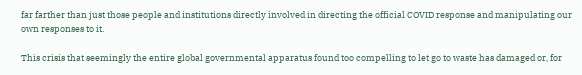far farther than just those people and institutions directly involved in directing the official COVID response and manipulating our own responses to it.

This crisis that seemingly the entire global governmental apparatus found too compelling to let go to waste has damaged or, for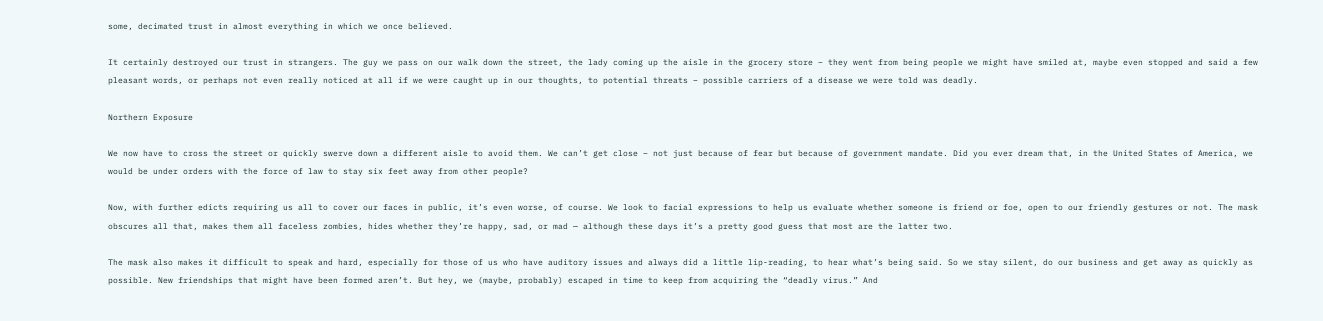some, decimated trust in almost everything in which we once believed.

It certainly destroyed our trust in strangers. The guy we pass on our walk down the street, the lady coming up the aisle in the grocery store – they went from being people we might have smiled at, maybe even stopped and said a few pleasant words, or perhaps not even really noticed at all if we were caught up in our thoughts, to potential threats – possible carriers of a disease we were told was deadly.

Northern Exposure

We now have to cross the street or quickly swerve down a different aisle to avoid them. We can’t get close – not just because of fear but because of government mandate. Did you ever dream that, in the United States of America, we would be under orders with the force of law to stay six feet away from other people?

Now, with further edicts requiring us all to cover our faces in public, it’s even worse, of course. We look to facial expressions to help us evaluate whether someone is friend or foe, open to our friendly gestures or not. The mask obscures all that, makes them all faceless zombies, hides whether they’re happy, sad, or mad — although these days it’s a pretty good guess that most are the latter two.

The mask also makes it difficult to speak and hard, especially for those of us who have auditory issues and always did a little lip-reading, to hear what’s being said. So we stay silent, do our business and get away as quickly as possible. New friendships that might have been formed aren’t. But hey, we (maybe, probably) escaped in time to keep from acquiring the “deadly virus.” And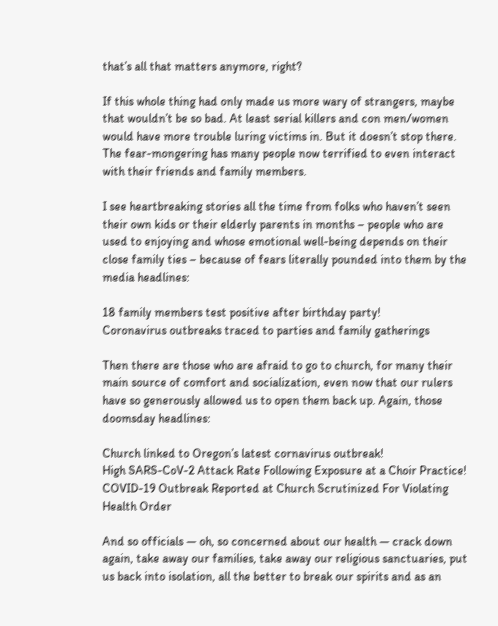that’s all that matters anymore, right?

If this whole thing had only made us more wary of strangers, maybe that wouldn’t be so bad. At least serial killers and con men/women would have more trouble luring victims in. But it doesn’t stop there. The fear-mongering has many people now terrified to even interact with their friends and family members.

I see heartbreaking stories all the time from folks who haven’t seen their own kids or their elderly parents in months – people who are used to enjoying and whose emotional well-being depends on their close family ties – because of fears literally pounded into them by the media headlines:

18 family members test positive after birthday party!
Coronavirus outbreaks traced to parties and family gatherings

Then there are those who are afraid to go to church, for many their main source of comfort and socialization, even now that our rulers have so generously allowed us to open them back up. Again, those doomsday headlines:

Church linked to Oregon’s latest cornavirus outbreak!
High SARS-CoV-2 Attack Rate Following Exposure at a Choir Practice!
COVID-19 Outbreak Reported at Church Scrutinized For Violating Health Order

And so officials — oh, so concerned about our health — crack down again, take away our families, take away our religious sanctuaries, put us back into isolation, all the better to break our spirits and as an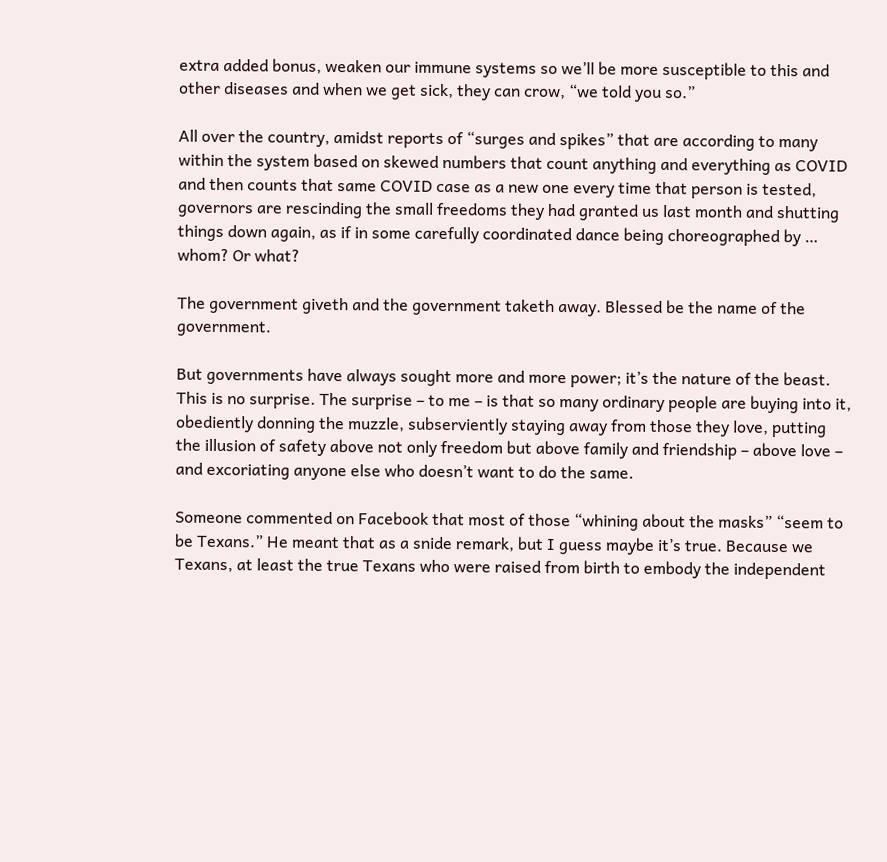extra added bonus, weaken our immune systems so we’ll be more susceptible to this and other diseases and when we get sick, they can crow, “we told you so.”

All over the country, amidst reports of “surges and spikes” that are according to many within the system based on skewed numbers that count anything and everything as COVID and then counts that same COVID case as a new one every time that person is tested, governors are rescinding the small freedoms they had granted us last month and shutting things down again, as if in some carefully coordinated dance being choreographed by … whom? Or what?

The government giveth and the government taketh away. Blessed be the name of the government.

But governments have always sought more and more power; it’s the nature of the beast. This is no surprise. The surprise – to me – is that so many ordinary people are buying into it, obediently donning the muzzle, subserviently staying away from those they love, putting the illusion of safety above not only freedom but above family and friendship – above love – and excoriating anyone else who doesn’t want to do the same.

Someone commented on Facebook that most of those “whining about the masks” “seem to be Texans.” He meant that as a snide remark, but I guess maybe it’s true. Because we Texans, at least the true Texans who were raised from birth to embody the independent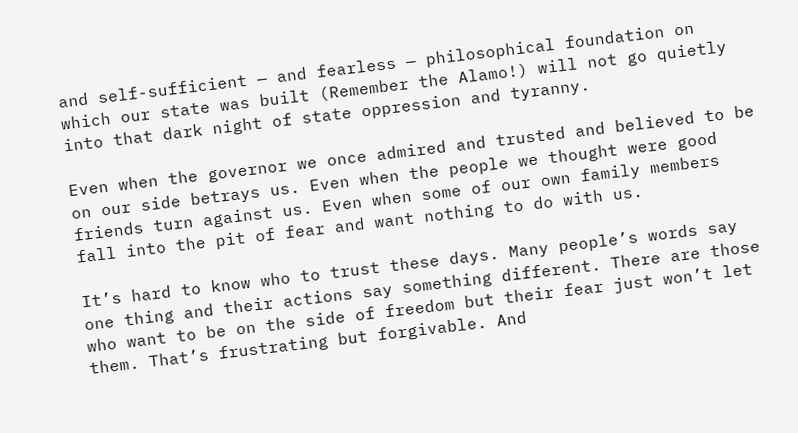and self-sufficient — and fearless — philosophical foundation on which our state was built (Remember the Alamo!) will not go quietly into that dark night of state oppression and tyranny.

Even when the governor we once admired and trusted and believed to be on our side betrays us. Even when the people we thought were good friends turn against us. Even when some of our own family members fall into the pit of fear and want nothing to do with us.

It’s hard to know who to trust these days. Many people’s words say one thing and their actions say something different. There are those who want to be on the side of freedom but their fear just won’t let them. That’s frustrating but forgivable. And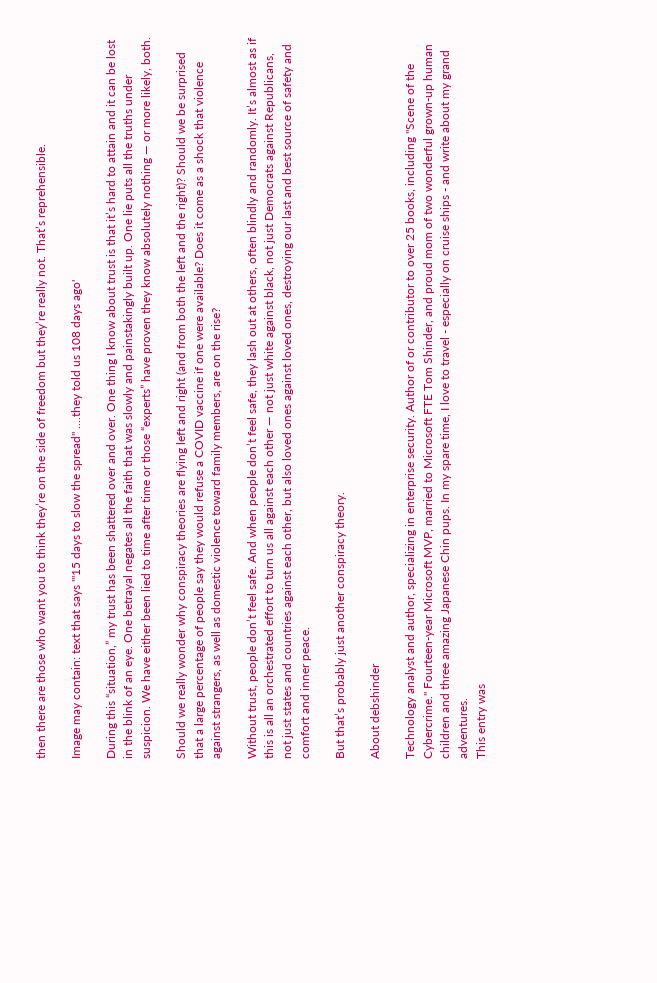then there are those who want you to think they’re on the side of freedom but they’re really not. That’s reprehensible.

Image may contain: text that says '"15 days to slow the spread" ....they told us 108 days ago'

During this “situation,” my trust has been shattered over and over. One thing I know about trust is that it’s hard to attain and it can be lost in the blink of an eye. One betrayal negates all the faith that was slowly and painstakingly built up. One lie puts all the truths under suspicion. We have either been lied to time after time or those “experts” have proven they know absolutely nothing — or more likely, both.

Should we really wonder why conspiracy theories are flying left and right (and from both the left and the right)? Should we be surprised that a large percentage of people say they would refuse a COVID vaccine if one were available? Does it come as a shock that violence against strangers, as well as domestic violence toward family members, are on the rise?

Without trust, people don’t feel safe. And when people don’t feel safe, they lash out at others, often blindly and randomly. It’s almost as if this is all an orchestrated effort to turn us all against each other — not just white against black, not just Democrats against Republicans, not just states and countries against each other, but also loved ones against loved ones, destroying our last and best source of safety and comfort and inner peace.

But that’s probably just another conspiracy theory.

About debshinder

Technology analyst and author, specializing in enterprise security. Author of or contributor to over 25 books, including "Scene of the Cybercrime." Fourteen-year Microsoft MVP, married to Microsoft FTE Tom Shinder, and proud mom of two wonderful grown-up human children and three amazing Japanese Chin pups. In my spare time, I love to travel - especially on cruise ships - and write about my grand adventures.
This entry was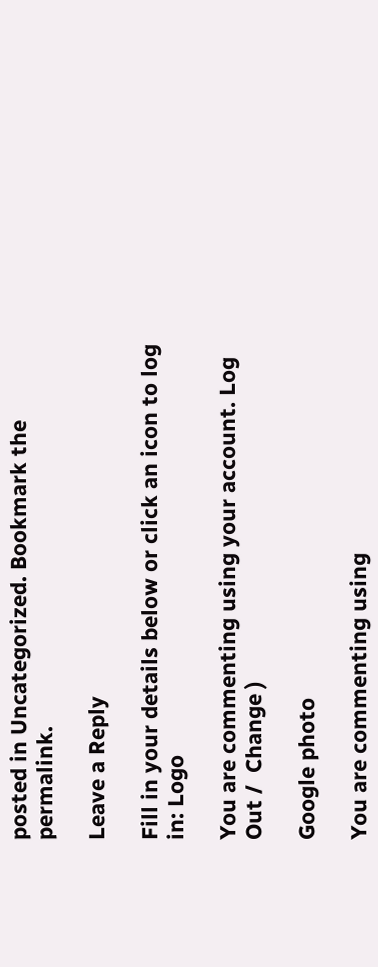posted in Uncategorized. Bookmark the permalink.

Leave a Reply

Fill in your details below or click an icon to log in: Logo

You are commenting using your account. Log Out /  Change )

Google photo

You are commenting using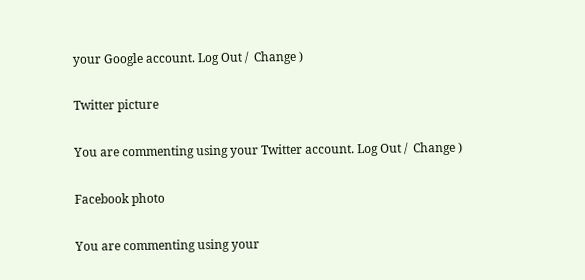your Google account. Log Out /  Change )

Twitter picture

You are commenting using your Twitter account. Log Out /  Change )

Facebook photo

You are commenting using your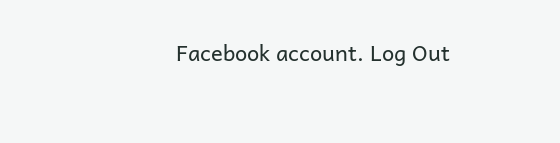Facebook account. Log Out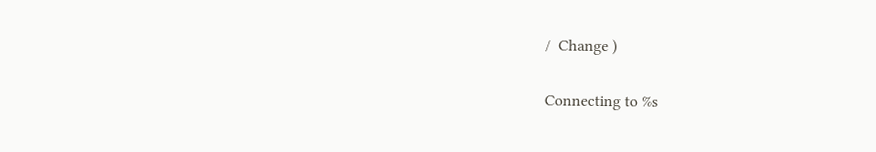/  Change )

Connecting to %s